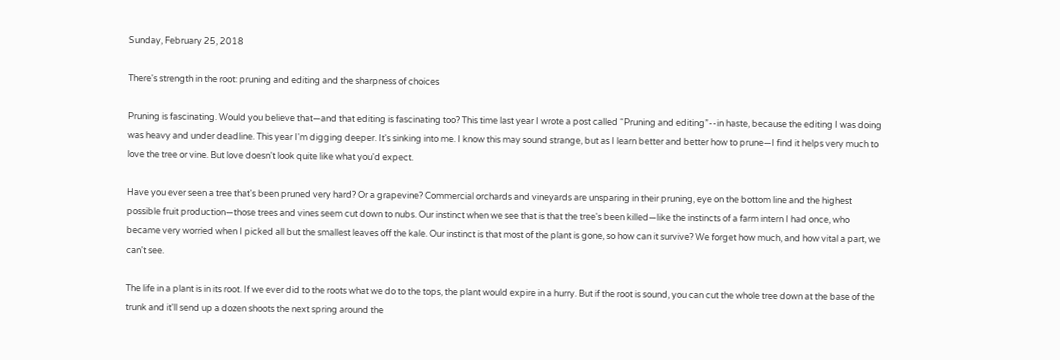Sunday, February 25, 2018

There's strength in the root: pruning and editing and the sharpness of choices

Pruning is fascinating. Would you believe that—and that editing is fascinating too? This time last year I wrote a post called “Pruning and editing”--in haste, because the editing I was doing was heavy and under deadline. This year I'm digging deeper. It's sinking into me. I know this may sound strange, but as I learn better and better how to prune—I find it helps very much to love the tree or vine. But love doesn't look quite like what you'd expect.

Have you ever seen a tree that's been pruned very hard? Or a grapevine? Commercial orchards and vineyards are unsparing in their pruning, eye on the bottom line and the highest possible fruit production—those trees and vines seem cut down to nubs. Our instinct when we see that is that the tree's been killed—like the instincts of a farm intern I had once, who became very worried when I picked all but the smallest leaves off the kale. Our instinct is that most of the plant is gone, so how can it survive? We forget how much, and how vital a part, we can't see.

The life in a plant is in its root. If we ever did to the roots what we do to the tops, the plant would expire in a hurry. But if the root is sound, you can cut the whole tree down at the base of the trunk and it'll send up a dozen shoots the next spring around the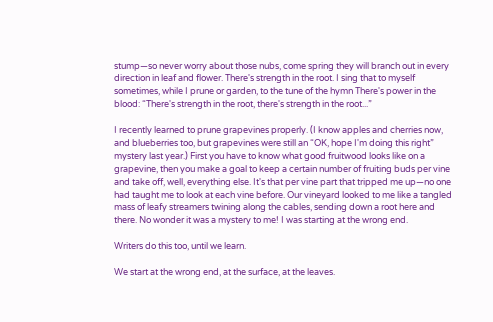stump—so never worry about those nubs, come spring they will branch out in every direction in leaf and flower. There's strength in the root. I sing that to myself sometimes, while I prune or garden, to the tune of the hymn There's power in the blood: “There's strength in the root, there's strength in the root...”

I recently learned to prune grapevines properly. (I know apples and cherries now, and blueberries too, but grapevines were still an “OK, hope I'm doing this right” mystery last year.) First you have to know what good fruitwood looks like on a grapevine, then you make a goal to keep a certain number of fruiting buds per vine and take off, well, everything else. It's that per vine part that tripped me up—no one had taught me to look at each vine before. Our vineyard looked to me like a tangled mass of leafy streamers twining along the cables, sending down a root here and there. No wonder it was a mystery to me! I was starting at the wrong end.

Writers do this too, until we learn.

We start at the wrong end, at the surface, at the leaves.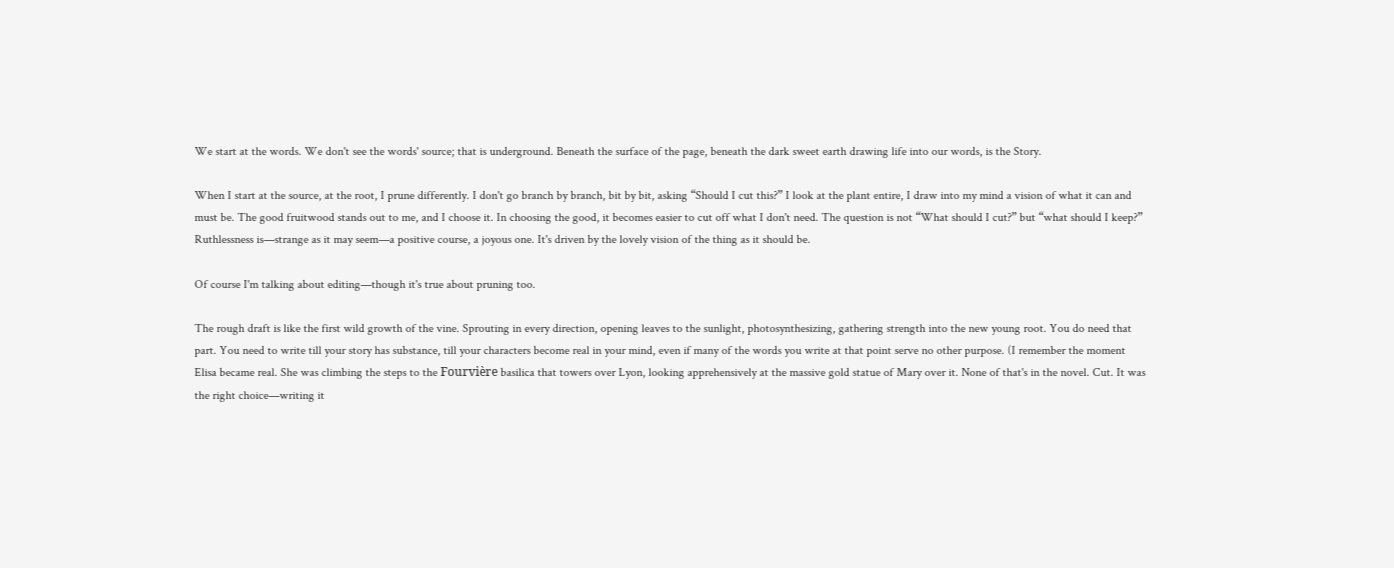We start at the words. We don't see the words' source; that is underground. Beneath the surface of the page, beneath the dark sweet earth drawing life into our words, is the Story.

When I start at the source, at the root, I prune differently. I don't go branch by branch, bit by bit, asking “Should I cut this?” I look at the plant entire, I draw into my mind a vision of what it can and must be. The good fruitwood stands out to me, and I choose it. In choosing the good, it becomes easier to cut off what I don't need. The question is not “What should I cut?” but “what should I keep?” Ruthlessness is—strange as it may seem—a positive course, a joyous one. It's driven by the lovely vision of the thing as it should be.

Of course I'm talking about editing—though it's true about pruning too.

The rough draft is like the first wild growth of the vine. Sprouting in every direction, opening leaves to the sunlight, photosynthesizing, gathering strength into the new young root. You do need that part. You need to write till your story has substance, till your characters become real in your mind, even if many of the words you write at that point serve no other purpose. (I remember the moment Elisa became real. She was climbing the steps to the Fourvière basilica that towers over Lyon, looking apprehensively at the massive gold statue of Mary over it. None of that's in the novel. Cut. It was the right choice—writing it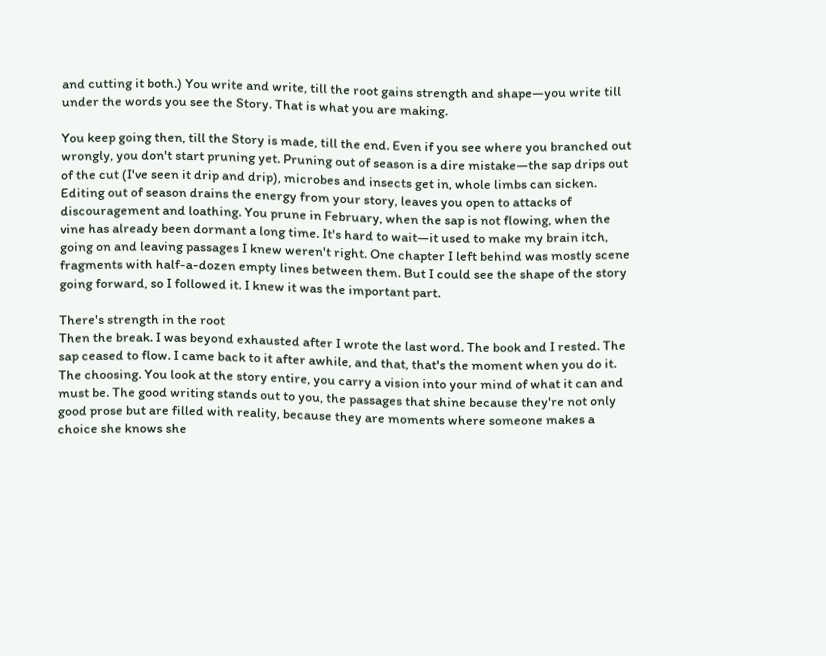and cutting it both.) You write and write, till the root gains strength and shape—you write till under the words you see the Story. That is what you are making.

You keep going then, till the Story is made, till the end. Even if you see where you branched out wrongly, you don't start pruning yet. Pruning out of season is a dire mistake—the sap drips out of the cut (I've seen it drip and drip), microbes and insects get in, whole limbs can sicken. Editing out of season drains the energy from your story, leaves you open to attacks of discouragement and loathing. You prune in February, when the sap is not flowing, when the vine has already been dormant a long time. It's hard to wait—it used to make my brain itch, going on and leaving passages I knew weren't right. One chapter I left behind was mostly scene fragments with half-a-dozen empty lines between them. But I could see the shape of the story going forward, so I followed it. I knew it was the important part.

There's strength in the root
Then the break. I was beyond exhausted after I wrote the last word. The book and I rested. The sap ceased to flow. I came back to it after awhile, and that, that's the moment when you do it. The choosing. You look at the story entire, you carry a vision into your mind of what it can and must be. The good writing stands out to you, the passages that shine because they're not only good prose but are filled with reality, because they are moments where someone makes a choice she knows she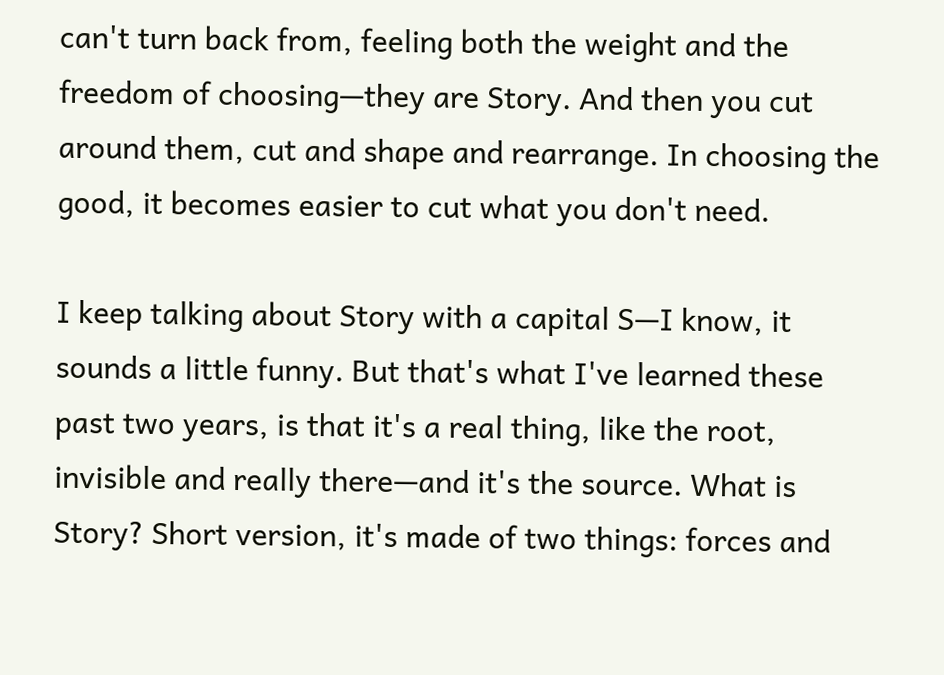can't turn back from, feeling both the weight and the freedom of choosing—they are Story. And then you cut around them, cut and shape and rearrange. In choosing the good, it becomes easier to cut what you don't need.

I keep talking about Story with a capital S—I know, it sounds a little funny. But that's what I've learned these past two years, is that it's a real thing, like the root, invisible and really there—and it's the source. What is Story? Short version, it's made of two things: forces and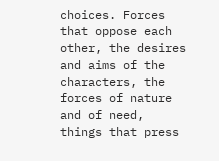choices. Forces that oppose each other, the desires and aims of the characters, the forces of nature and of need, things that press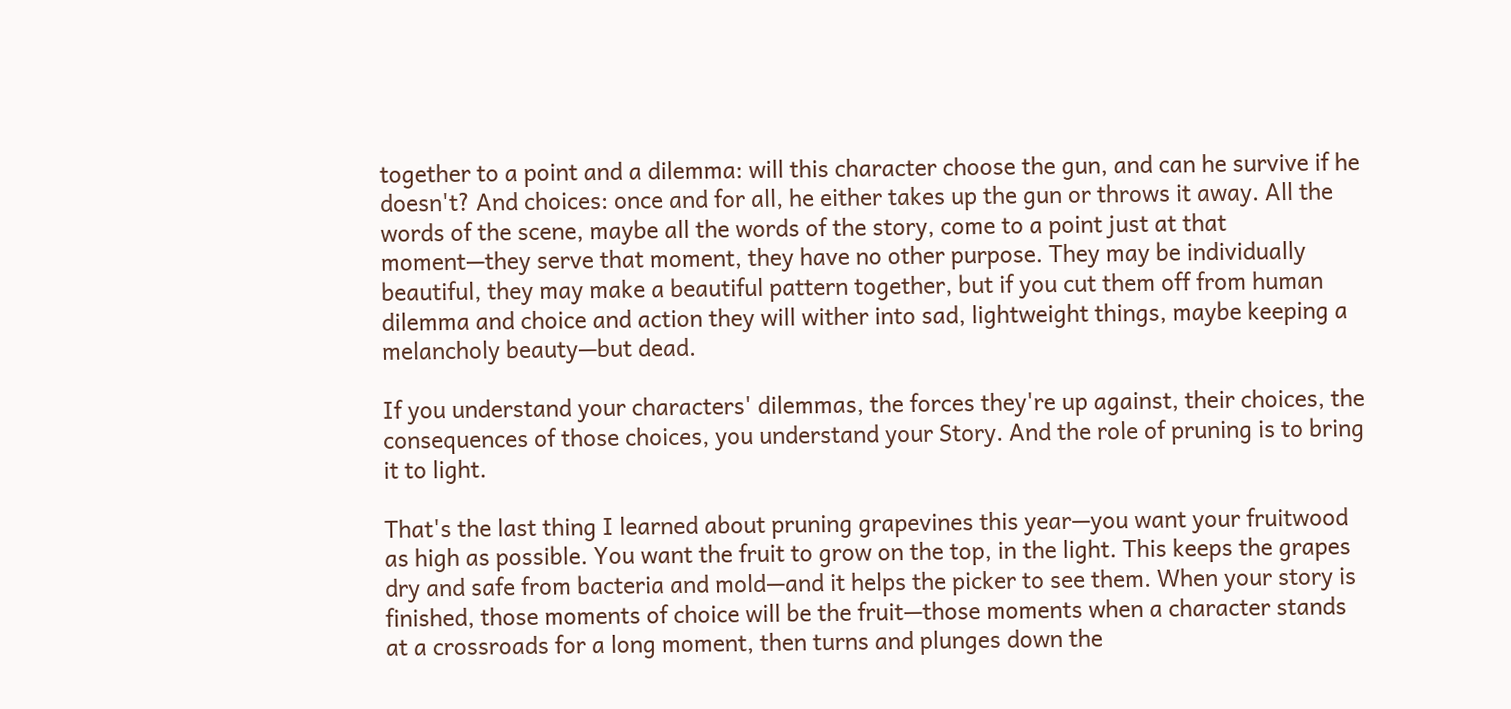together to a point and a dilemma: will this character choose the gun, and can he survive if he doesn't? And choices: once and for all, he either takes up the gun or throws it away. All the words of the scene, maybe all the words of the story, come to a point just at that moment—they serve that moment, they have no other purpose. They may be individually beautiful, they may make a beautiful pattern together, but if you cut them off from human dilemma and choice and action they will wither into sad, lightweight things, maybe keeping a melancholy beauty—but dead.

If you understand your characters' dilemmas, the forces they're up against, their choices, the consequences of those choices, you understand your Story. And the role of pruning is to bring it to light.

That's the last thing I learned about pruning grapevines this year—you want your fruitwood as high as possible. You want the fruit to grow on the top, in the light. This keeps the grapes dry and safe from bacteria and mold—and it helps the picker to see them. When your story is finished, those moments of choice will be the fruit—those moments when a character stands at a crossroads for a long moment, then turns and plunges down the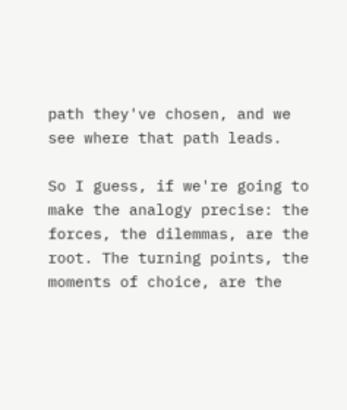path they've chosen, and we see where that path leads.

So I guess, if we're going to make the analogy precise: the forces, the dilemmas, are the root. The turning points, the moments of choice, are the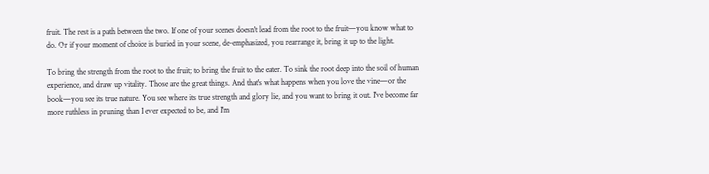fruit. The rest is a path between the two. If one of your scenes doesn't lead from the root to the fruit—you know what to do. Or if your moment of choice is buried in your scene, de-emphasized, you rearrange it, bring it up to the light.

To bring the strength from the root to the fruit; to bring the fruit to the eater. To sink the root deep into the soil of human experience, and draw up vitality. Those are the great things. And that's what happens when you love the vine—or the book—you see its true nature. You see where its true strength and glory lie, and you want to bring it out. I've become far more ruthless in pruning than I ever expected to be, and I'm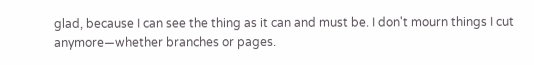glad, because I can see the thing as it can and must be. I don't mourn things I cut anymore—whether branches or pages.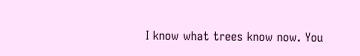I know what trees know now. You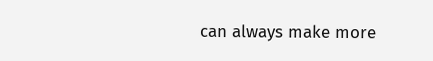can always make more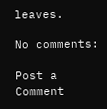leaves.

No comments:

Post a Comment